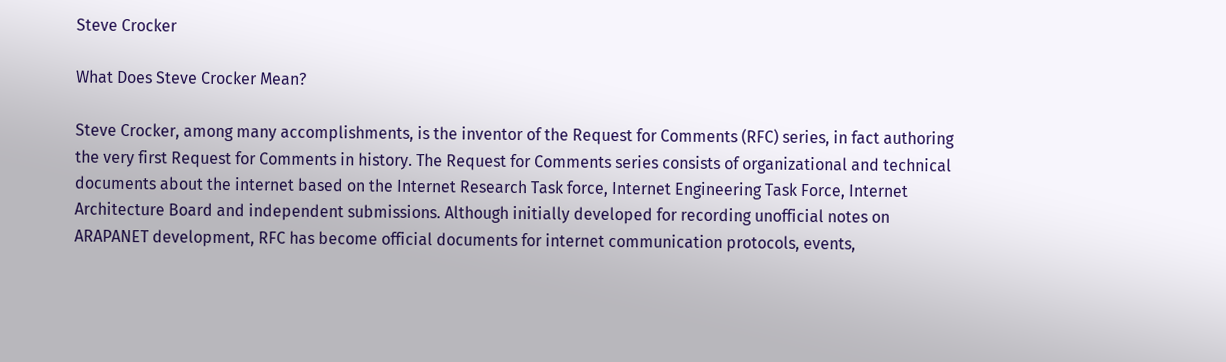Steve Crocker

What Does Steve Crocker Mean?

Steve Crocker, among many accomplishments, is the inventor of the Request for Comments (RFC) series, in fact authoring the very first Request for Comments in history. The Request for Comments series consists of organizational and technical documents about the internet based on the Internet Research Task force, Internet Engineering Task Force, Internet Architecture Board and independent submissions. Although initially developed for recording unofficial notes on ARAPANET development, RFC has become official documents for internet communication protocols, events,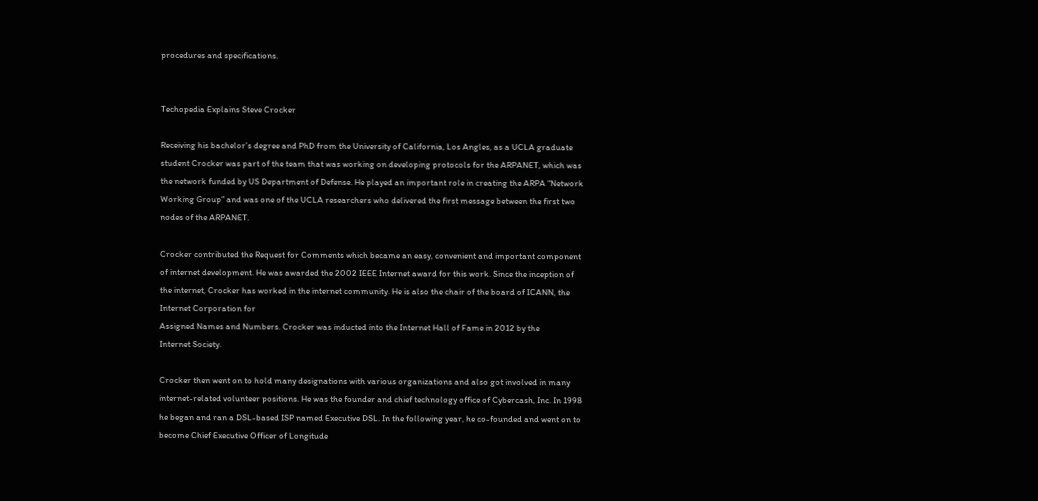procedures and specifications.


Techopedia Explains Steve Crocker

Receiving his bachelor’s degree and PhD from the University of California, Los Angles, as a UCLA graduate student Crocker was part of the team that was working on developing protocols for the ARPANET, which was the network funded by US Department of Defense. He played an important role in creating the ARPA “Network Working Group” and was one of the UCLA researchers who delivered the first message between the first two nodes of the ARPANET.

Crocker contributed the Request for Comments which became an easy, convenient and important component of internet development. He was awarded the 2002 IEEE Internet award for this work. Since the inception of the internet, Crocker has worked in the internet community. He is also the chair of the board of ICANN, the Internet Corporation for
Assigned Names and Numbers. Crocker was inducted into the Internet Hall of Fame in 2012 by the
Internet Society.

Crocker then went on to hold many designations with various organizations and also got involved in many internet-related volunteer positions. He was the founder and chief technology office of Cybercash, Inc. In 1998 he began and ran a DSL-based ISP named Executive DSL. In the following year, he co-founded and went on to become Chief Executive Officer of Longitude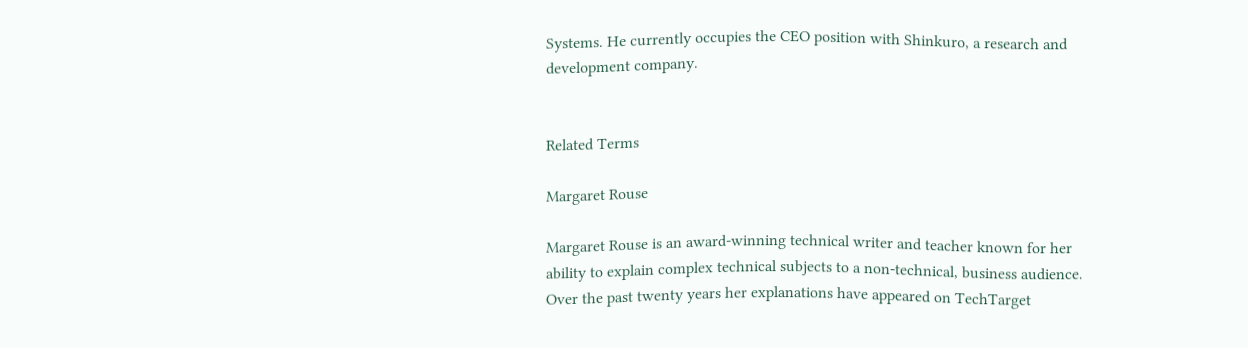Systems. He currently occupies the CEO position with Shinkuro, a research and development company.


Related Terms

Margaret Rouse

Margaret Rouse is an award-winning technical writer and teacher known for her ability to explain complex technical subjects to a non-technical, business audience. Over the past twenty years her explanations have appeared on TechTarget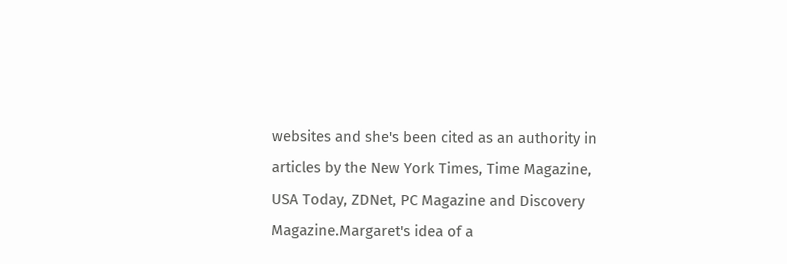websites and she's been cited as an authority in articles by the New York Times, Time Magazine, USA Today, ZDNet, PC Magazine and Discovery Magazine.Margaret's idea of a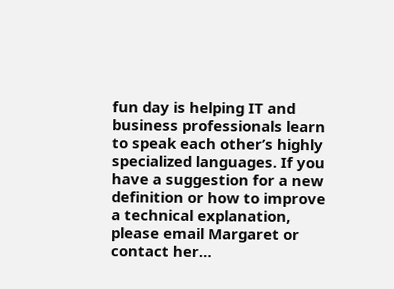fun day is helping IT and business professionals learn to speak each other’s highly specialized languages. If you have a suggestion for a new definition or how to improve a technical explanation, please email Margaret or contact her…